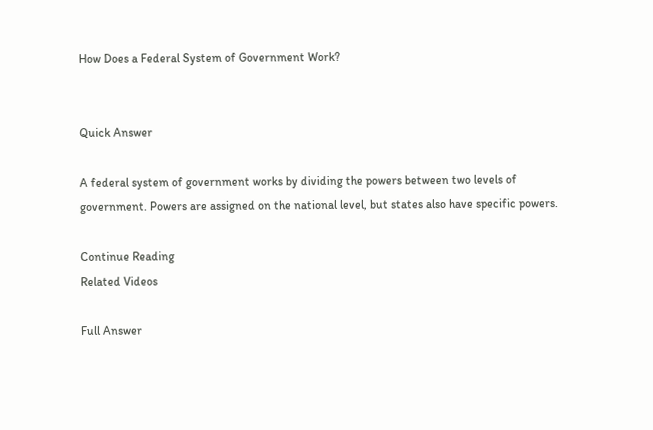How Does a Federal System of Government Work?


Quick Answer

A federal system of government works by dividing the powers between two levels of government. Powers are assigned on the national level, but states also have specific powers.

Continue Reading
Related Videos

Full Answer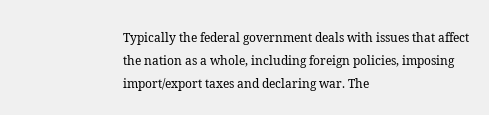Typically the federal government deals with issues that affect the nation as a whole, including foreign policies, imposing import/export taxes and declaring war. The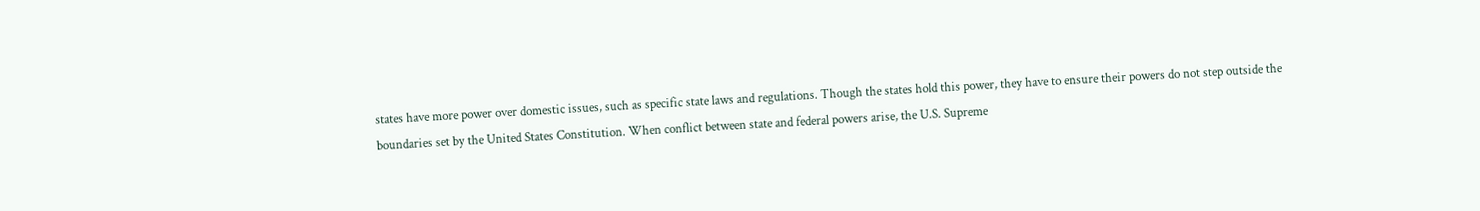states have more power over domestic issues, such as specific state laws and regulations. Though the states hold this power, they have to ensure their powers do not step outside the boundaries set by the United States Constitution. When conflict between state and federal powers arise, the U.S. Supreme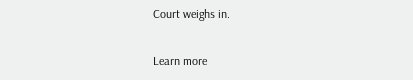Court weighs in.

Learn more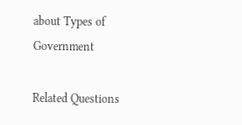about Types of Government

Related Questions